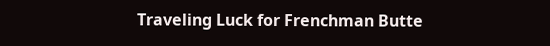Traveling Luck for Frenchman Butte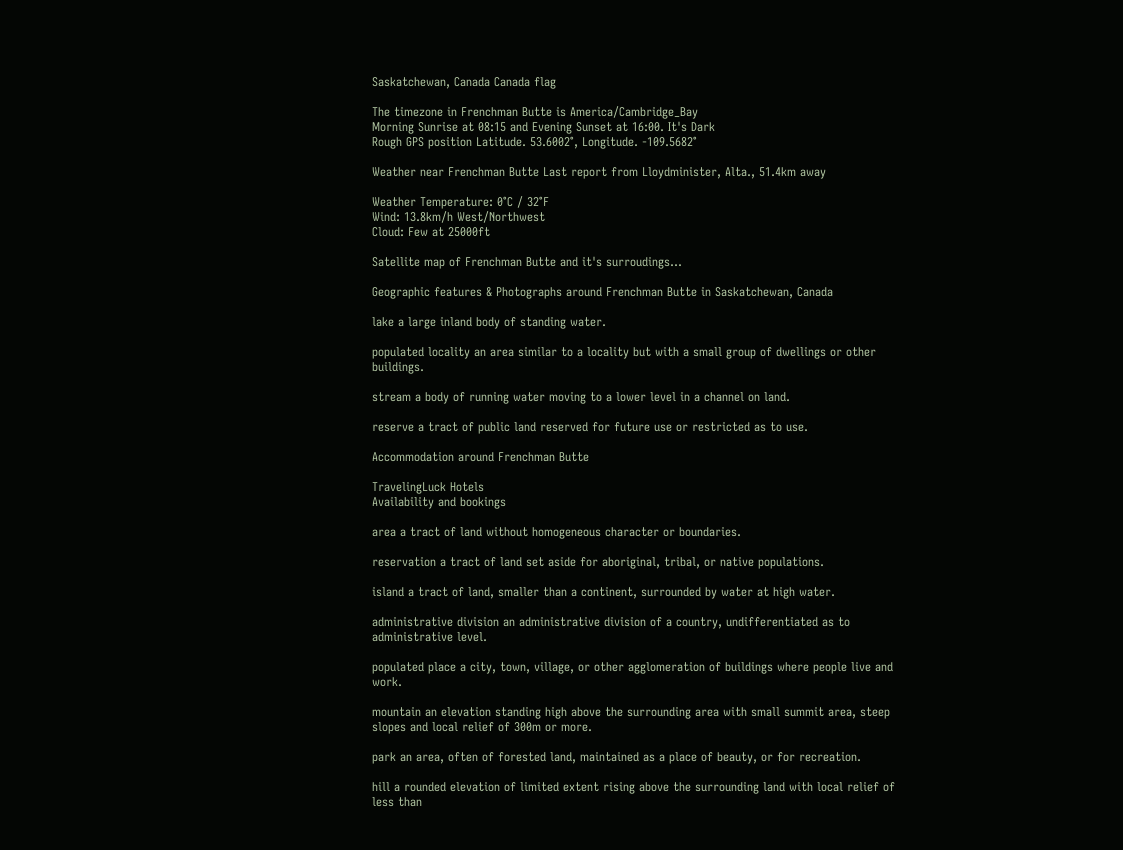Saskatchewan, Canada Canada flag

The timezone in Frenchman Butte is America/Cambridge_Bay
Morning Sunrise at 08:15 and Evening Sunset at 16:00. It's Dark
Rough GPS position Latitude. 53.6002°, Longitude. -109.5682°

Weather near Frenchman Butte Last report from Lloydminister, Alta., 51.4km away

Weather Temperature: 0°C / 32°F
Wind: 13.8km/h West/Northwest
Cloud: Few at 25000ft

Satellite map of Frenchman Butte and it's surroudings...

Geographic features & Photographs around Frenchman Butte in Saskatchewan, Canada

lake a large inland body of standing water.

populated locality an area similar to a locality but with a small group of dwellings or other buildings.

stream a body of running water moving to a lower level in a channel on land.

reserve a tract of public land reserved for future use or restricted as to use.

Accommodation around Frenchman Butte

TravelingLuck Hotels
Availability and bookings

area a tract of land without homogeneous character or boundaries.

reservation a tract of land set aside for aboriginal, tribal, or native populations.

island a tract of land, smaller than a continent, surrounded by water at high water.

administrative division an administrative division of a country, undifferentiated as to administrative level.

populated place a city, town, village, or other agglomeration of buildings where people live and work.

mountain an elevation standing high above the surrounding area with small summit area, steep slopes and local relief of 300m or more.

park an area, often of forested land, maintained as a place of beauty, or for recreation.

hill a rounded elevation of limited extent rising above the surrounding land with local relief of less than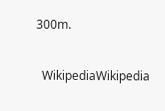300m.

  WikipediaWikipedia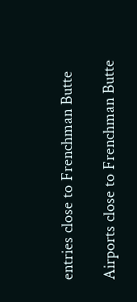entries close to Frenchman Butte

Airports close to Frenchman Butte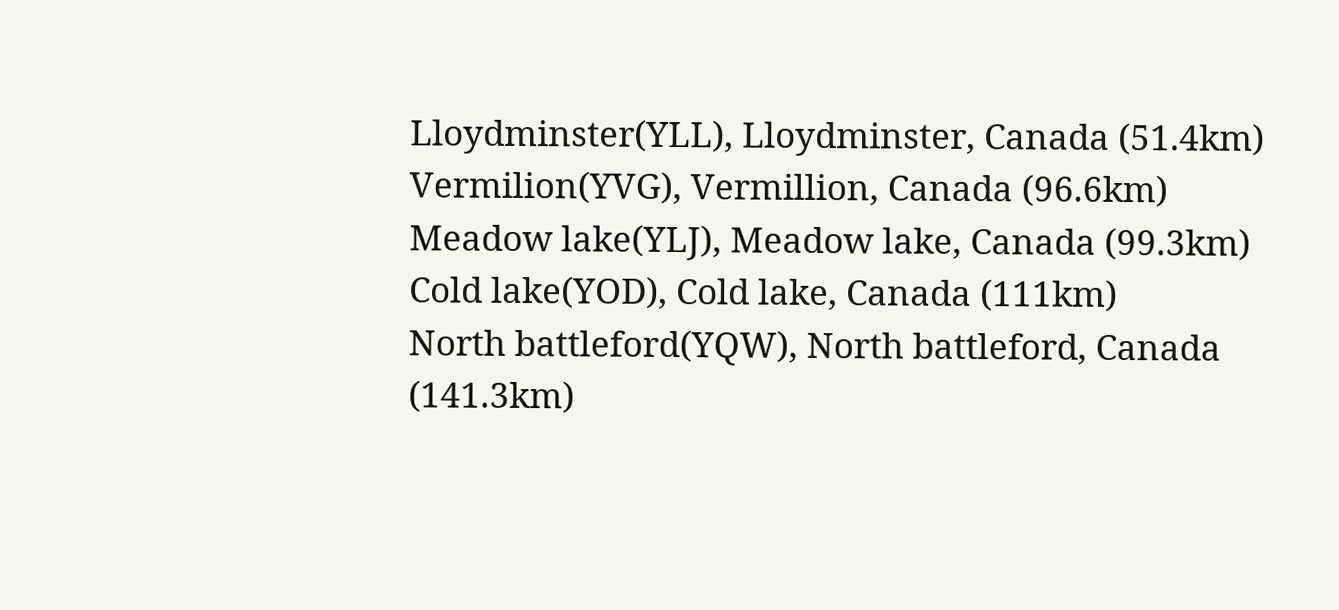Lloydminster(YLL), Lloydminster, Canada (51.4km)
Vermilion(YVG), Vermillion, Canada (96.6km)
Meadow lake(YLJ), Meadow lake, Canada (99.3km)
Cold lake(YOD), Cold lake, Canada (111km)
North battleford(YQW), North battleford, Canada (141.3km)